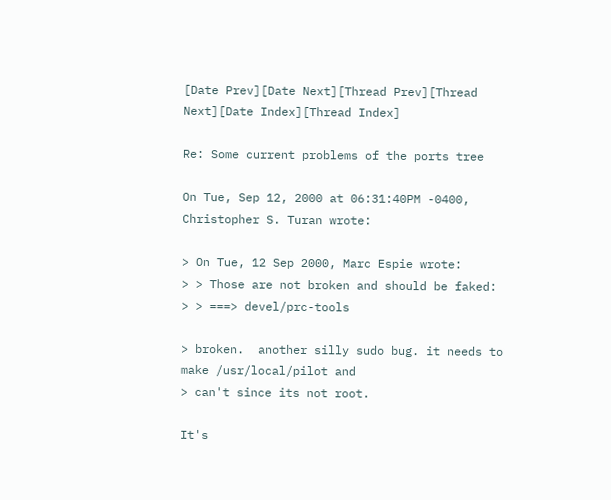[Date Prev][Date Next][Thread Prev][Thread Next][Date Index][Thread Index]

Re: Some current problems of the ports tree

On Tue, Sep 12, 2000 at 06:31:40PM -0400, Christopher S. Turan wrote:

> On Tue, 12 Sep 2000, Marc Espie wrote:
> > Those are not broken and should be faked:
> > ===> devel/prc-tools

> broken.  another silly sudo bug. it needs to make /usr/local/pilot and
> can't since its not root.

It's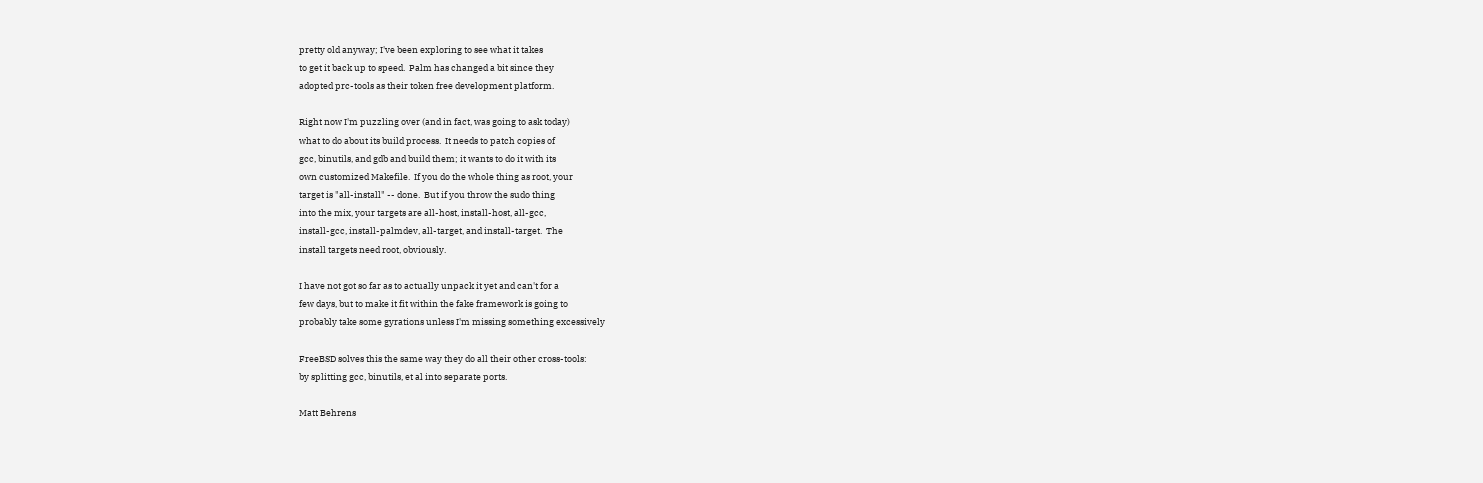pretty old anyway; I've been exploring to see what it takes
to get it back up to speed.  Palm has changed a bit since they
adopted prc-tools as their token free development platform.

Right now I'm puzzling over (and in fact, was going to ask today)
what to do about its build process.  It needs to patch copies of
gcc, binutils, and gdb and build them; it wants to do it with its
own customized Makefile.  If you do the whole thing as root, your
target is "all-install" -- done.  But if you throw the sudo thing
into the mix, your targets are all-host, install-host, all-gcc,
install-gcc, install-palmdev, all-target, and install-target.  The
install targets need root, obviously.

I have not got so far as to actually unpack it yet and can't for a
few days, but to make it fit within the fake framework is going to
probably take some gyrations unless I'm missing something excessively

FreeBSD solves this the same way they do all their other cross-tools:
by splitting gcc, binutils, et al into separate ports.

Matt Behrens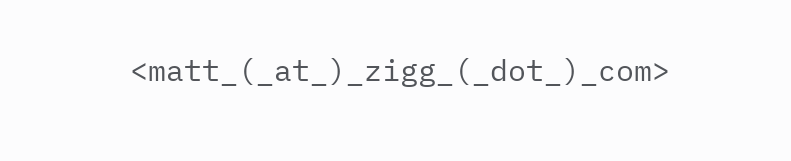<matt_(_at_)_zigg_(_dot_)_com>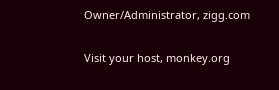Owner/Administrator, zigg.com

Visit your host, monkey.org